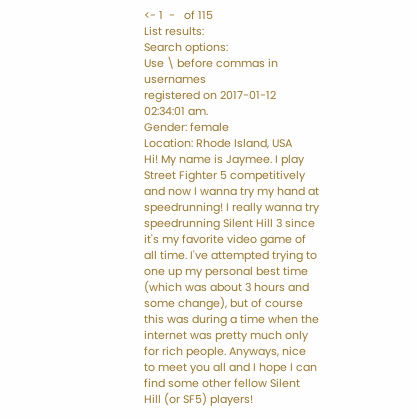<- 1  -   of 115
List results:
Search options:
Use \ before commas in usernames
registered on 2017-01-12 02:34:01 am.
Gender: female
Location: Rhode Island, USA
Hi! My name is Jaymee. I play Street Fighter 5 competitively and now I wanna try my hand at speedrunning! I really wanna try speedrunning Silent Hill 3 since it's my favorite video game of all time. I've attempted trying to one up my personal best time (which was about 3 hours and some change), but of course this was during a time when the internet was pretty much only for rich people. Anyways, nice to meet you all and I hope I can find some other fellow Silent Hill (or SF5) players!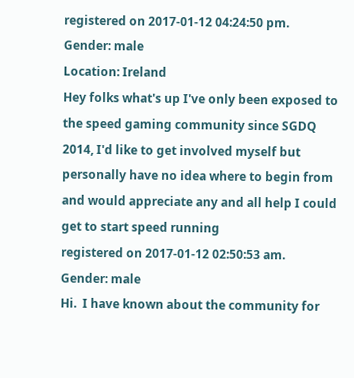registered on 2017-01-12 04:24:50 pm.
Gender: male
Location: Ireland
Hey folks what's up I've only been exposed to the speed gaming community since SGDQ 2014, I'd like to get involved myself but personally have no idea where to begin from and would appreciate any and all help I could get to start speed running
registered on 2017-01-12 02:50:53 am.
Gender: male
Hi.  I have known about the community for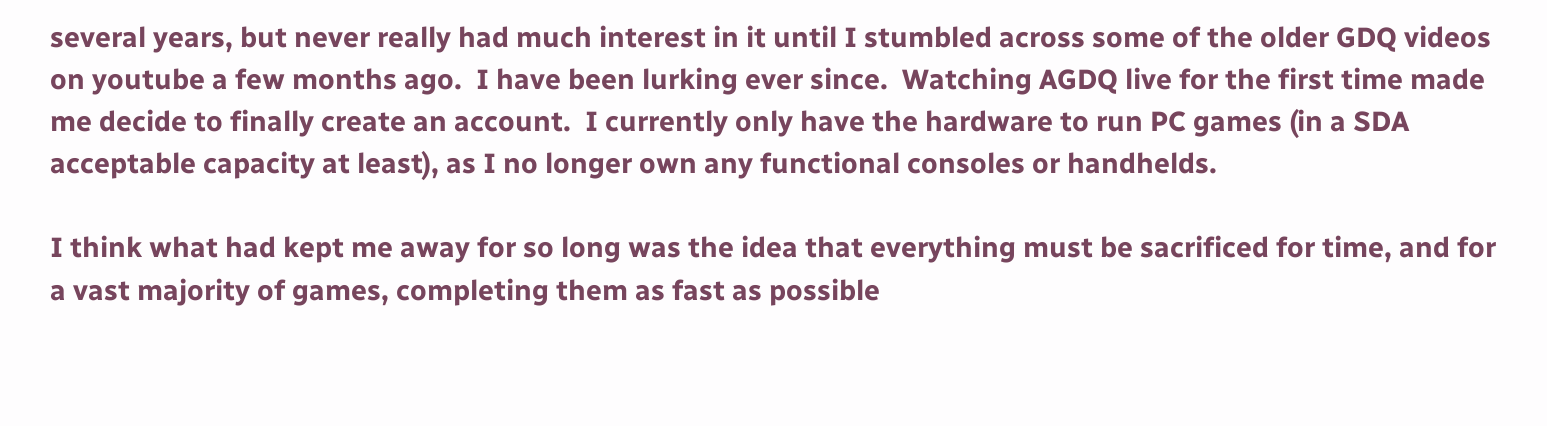several years, but never really had much interest in it until I stumbled across some of the older GDQ videos on youtube a few months ago.  I have been lurking ever since.  Watching AGDQ live for the first time made me decide to finally create an account.  I currently only have the hardware to run PC games (in a SDA acceptable capacity at least), as I no longer own any functional consoles or handhelds.

I think what had kept me away for so long was the idea that everything must be sacrificed for time, and for a vast majority of games, completing them as fast as possible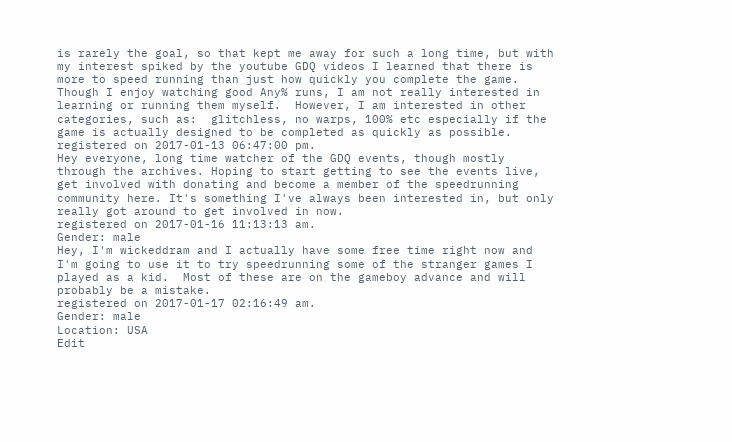is rarely the goal, so that kept me away for such a long time, but with my interest spiked by the youtube GDQ videos I learned that there is more to speed running than just how quickly you complete the game.  Though I enjoy watching good Any% runs, I am not really interested in learning or running them myself.  However, I am interested in other categories, such as:  glitchless, no warps, 100% etc especially if the game is actually designed to be completed as quickly as possible.
registered on 2017-01-13 06:47:00 pm.
Hey everyone, long time watcher of the GDQ events, though mostly through the archives. Hoping to start getting to see the events live, get involved with donating and become a member of the speedrunning community here. It's something I've always been interested in, but only really got around to get involved in now.
registered on 2017-01-16 11:13:13 am.
Gender: male
Hey, I'm wickeddram and I actually have some free time right now and I'm going to use it to try speedrunning some of the stranger games I played as a kid.  Most of these are on the gameboy advance and will probably be a mistake.
registered on 2017-01-17 02:16:49 am.
Gender: male
Location: USA
Edit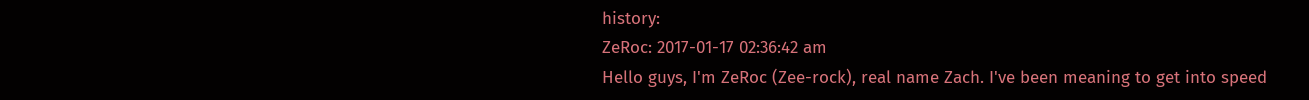history:
ZeRoc: 2017-01-17 02:36:42 am
Hello guys, I'm ZeRoc (Zee-rock), real name Zach. I've been meaning to get into speed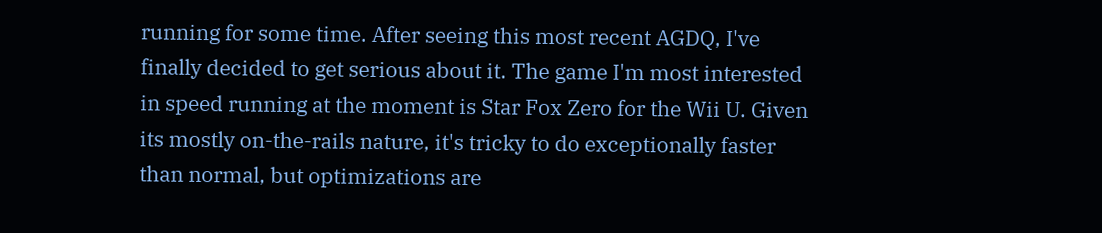running for some time. After seeing this most recent AGDQ, I've finally decided to get serious about it. The game I'm most interested in speed running at the moment is Star Fox Zero for the Wii U. Given its mostly on-the-rails nature, it's tricky to do exceptionally faster than normal, but optimizations are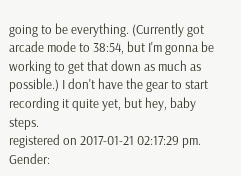going to be everything. (Currently got arcade mode to 38:54, but I'm gonna be working to get that down as much as possible.) I don't have the gear to start recording it quite yet, but hey, baby steps.
registered on 2017-01-21 02:17:29 pm.
Gender: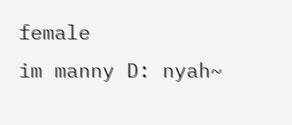female
im manny D: nyah~